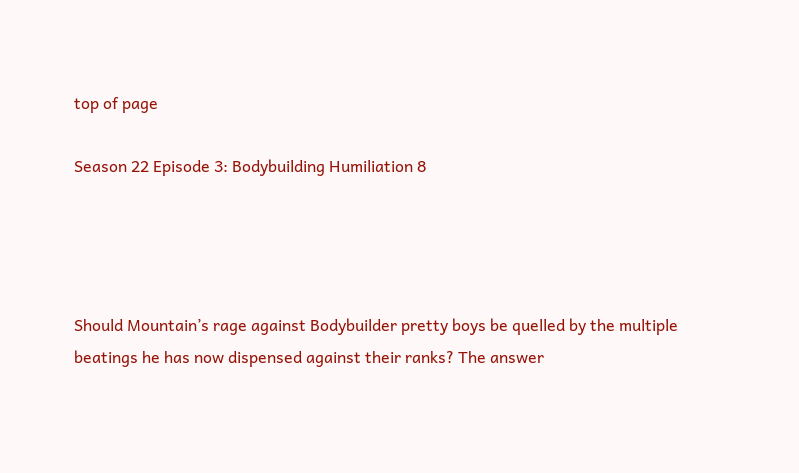top of page

Season 22 Episode 3: Bodybuilding Humiliation 8




Should Mountain’s rage against Bodybuilder pretty boys be quelled by the multiple beatings he has now dispensed against their ranks? The answer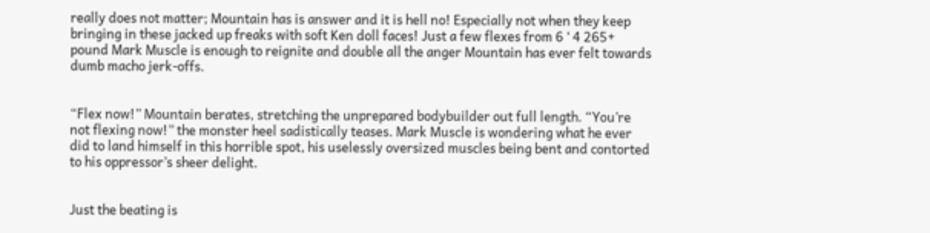really does not matter; Mountain has is answer and it is hell no! Especially not when they keep bringing in these jacked up freaks with soft Ken doll faces! Just a few flexes from 6 ‘ 4 265+ pound Mark Muscle is enough to reignite and double all the anger Mountain has ever felt towards dumb macho jerk-offs.


“Flex now!” Mountain berates, stretching the unprepared bodybuilder out full length. “You’re not flexing now!” the monster heel sadistically teases. Mark Muscle is wondering what he ever did to land himself in this horrible spot, his uselessly oversized muscles being bent and contorted to his oppressor’s sheer delight.


Just the beating is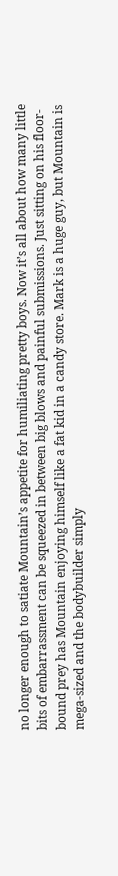no longer enough to satiate Mountain’s appetite for humiliating pretty boys. Now it’s all about how many little bits of embarrassment can be squeezed in between big blows and painful submissions. Just sitting on his floor-bound prey has Mountain enjoying himself like a fat kid in a candy store. Mark is a huge guy, but Mountain is mega-sized and the bodybuilder simply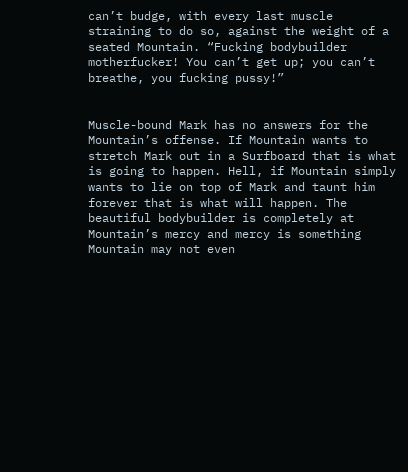can’t budge, with every last muscle straining to do so, against the weight of a seated Mountain. “Fucking bodybuilder motherfucker! You can’t get up; you can’t breathe, you fucking pussy!”


Muscle-bound Mark has no answers for the Mountain’s offense. If Mountain wants to stretch Mark out in a Surfboard that is what is going to happen. Hell, if Mountain simply wants to lie on top of Mark and taunt him forever that is what will happen. The beautiful bodybuilder is completely at Mountain’s mercy and mercy is something Mountain may not even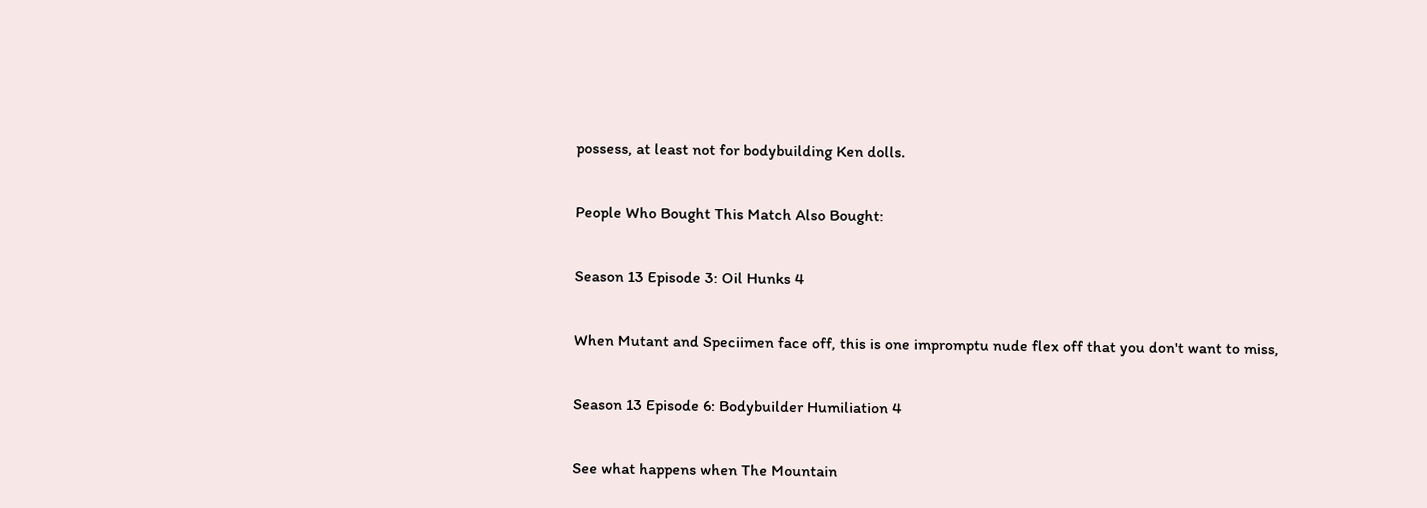possess, at least not for bodybuilding Ken dolls.

People Who Bought This Match Also Bought:

Season 13 Episode 3: Oil Hunks 4

When Mutant and Speciimen face off, this is one impromptu nude flex off that you don't want to miss,

Season 13 Episode 6: Bodybuilder Humiliation 4

See what happens when The Mountain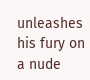unleashes his fury on a nude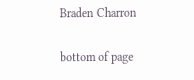Braden Charron

bottom of page